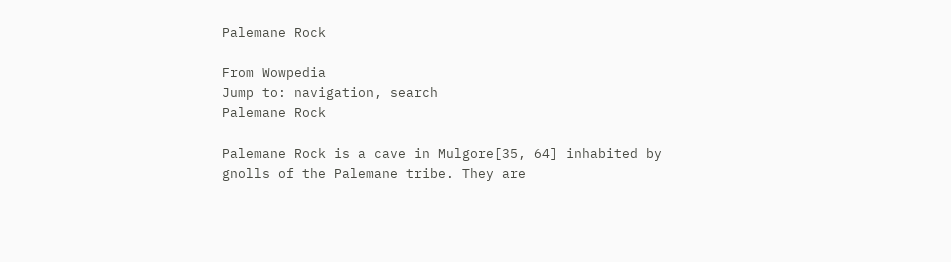Palemane Rock

From Wowpedia
Jump to: navigation, search
Palemane Rock

Palemane Rock is a cave in Mulgore[35, 64] inhabited by gnolls of the Palemane tribe. They are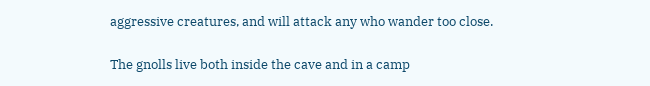aggressive creatures, and will attack any who wander too close.

The gnolls live both inside the cave and in a camp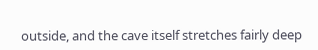outside, and the cave itself stretches fairly deep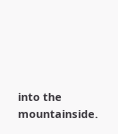into the mountainside.